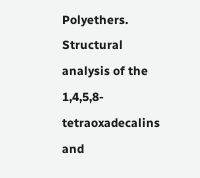Polyethers. Structural analysis of the 1,4,5,8-tetraoxadecalins and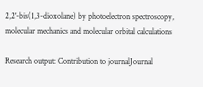2,2'-bis(1,3-dioxolane) by photoelectron spectroscopy, molecular mechanics and molecular orbital calculations

Research output: Contribution to journalJournal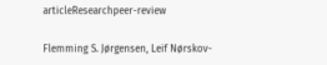articleResearchpeer-review

Flemming S. Jørgensen, Leif Nørskov-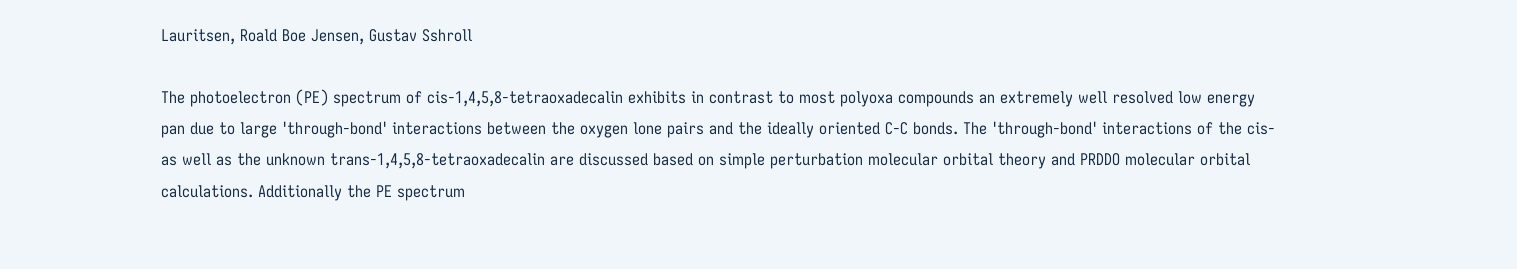Lauritsen, Roald Boe Jensen, Gustav Sshroll

The photoelectron (PE) spectrum of cis-1,4,5,8-tetraoxadecalin exhibits in contrast to most polyoxa compounds an extremely well resolved low energy pan due to large 'through-bond' interactions between the oxygen lone pairs and the ideally oriented C-C bonds. The 'through-bond' interactions of the cis- as well as the unknown trans-1,4,5,8-tetraoxadecalin are discussed based on simple perturbation molecular orbital theory and PRDDO molecular orbital calculations. Additionally the PE spectrum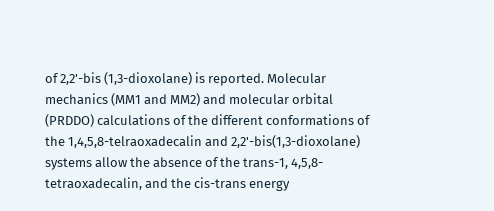of 2,2'-bis (1,3-dioxolane) is reported. Molecular mechanics (MM1 and MM2) and molecular orbital (PRDDO) calculations of the different conformations of the 1,4,5,8-telraoxadecalin and 2,2'-bis(1,3-dioxolane) systems allow the absence of the trans-1, 4,5,8-tetraoxadecalin, and the cis-trans energy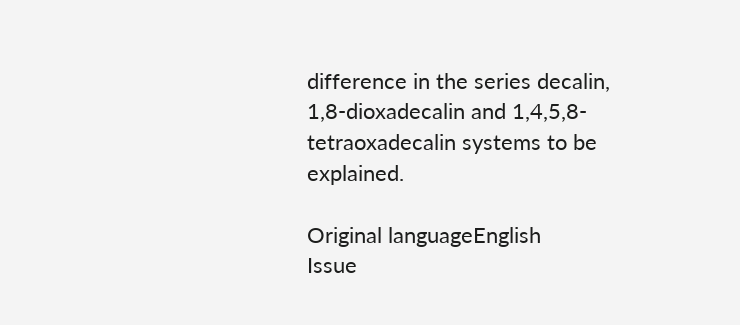difference in the series decalin, 1,8-dioxadecalin and 1,4,5,8-tetraoxadecalin systems to be explained.

Original languageEnglish
Issue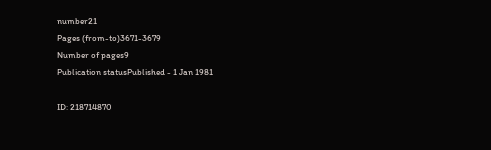number21
Pages (from-to)3671-3679
Number of pages9
Publication statusPublished - 1 Jan 1981

ID: 218714870